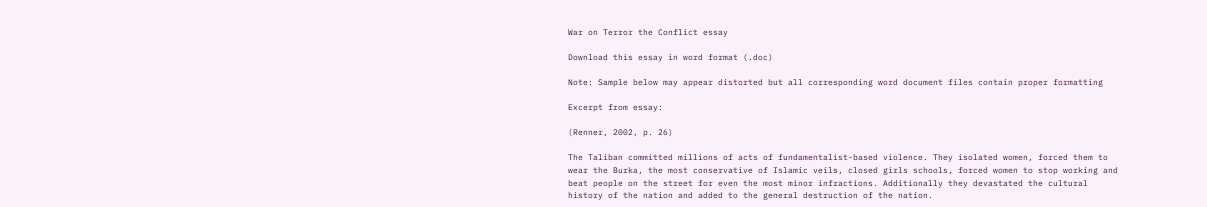War on Terror the Conflict essay

Download this essay in word format (.doc)

Note: Sample below may appear distorted but all corresponding word document files contain proper formatting

Excerpt from essay:

(Renner, 2002, p. 26)

The Taliban committed millions of acts of fundamentalist-based violence. They isolated women, forced them to wear the Burka, the most conservative of Islamic veils, closed girls schools, forced women to stop working and beat people on the street for even the most minor infractions. Additionally they devastated the cultural history of the nation and added to the general destruction of the nation.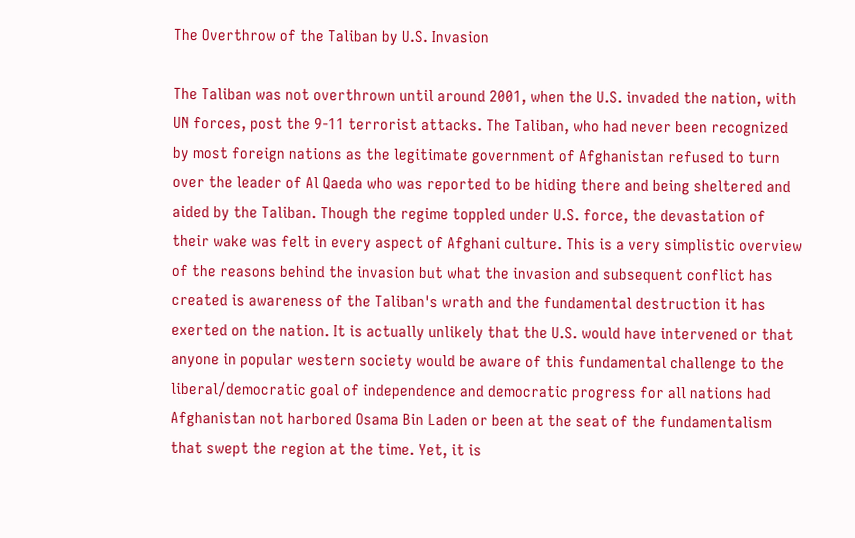The Overthrow of the Taliban by U.S. Invasion

The Taliban was not overthrown until around 2001, when the U.S. invaded the nation, with UN forces, post the 9-11 terrorist attacks. The Taliban, who had never been recognized by most foreign nations as the legitimate government of Afghanistan refused to turn over the leader of Al Qaeda who was reported to be hiding there and being sheltered and aided by the Taliban. Though the regime toppled under U.S. force, the devastation of their wake was felt in every aspect of Afghani culture. This is a very simplistic overview of the reasons behind the invasion but what the invasion and subsequent conflict has created is awareness of the Taliban's wrath and the fundamental destruction it has exerted on the nation. It is actually unlikely that the U.S. would have intervened or that anyone in popular western society would be aware of this fundamental challenge to the liberal/democratic goal of independence and democratic progress for all nations had Afghanistan not harbored Osama Bin Laden or been at the seat of the fundamentalism that swept the region at the time. Yet, it is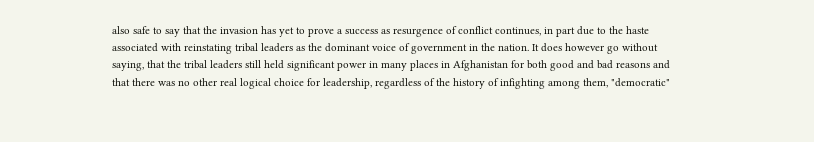also safe to say that the invasion has yet to prove a success as resurgence of conflict continues, in part due to the haste associated with reinstating tribal leaders as the dominant voice of government in the nation. It does however go without saying, that the tribal leaders still held significant power in many places in Afghanistan for both good and bad reasons and that there was no other real logical choice for leadership, regardless of the history of infighting among them, "democratic"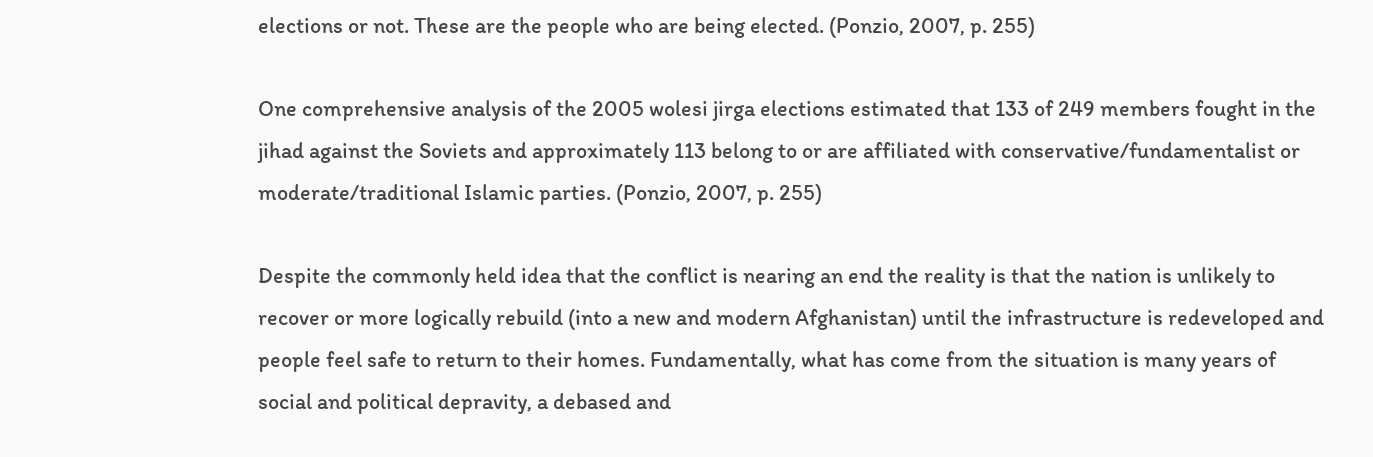elections or not. These are the people who are being elected. (Ponzio, 2007, p. 255)

One comprehensive analysis of the 2005 wolesi jirga elections estimated that 133 of 249 members fought in the jihad against the Soviets and approximately 113 belong to or are affiliated with conservative/fundamentalist or moderate/traditional Islamic parties. (Ponzio, 2007, p. 255)

Despite the commonly held idea that the conflict is nearing an end the reality is that the nation is unlikely to recover or more logically rebuild (into a new and modern Afghanistan) until the infrastructure is redeveloped and people feel safe to return to their homes. Fundamentally, what has come from the situation is many years of social and political depravity, a debased and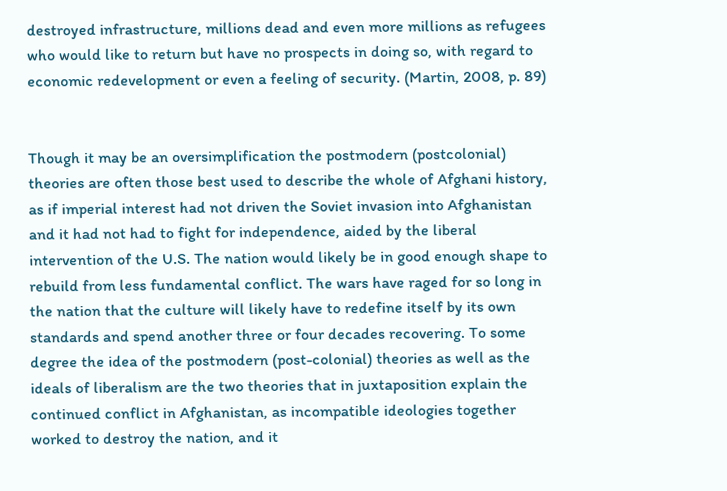destroyed infrastructure, millions dead and even more millions as refugees who would like to return but have no prospects in doing so, with regard to economic redevelopment or even a feeling of security. (Martin, 2008, p. 89)


Though it may be an oversimplification the postmodern (postcolonial) theories are often those best used to describe the whole of Afghani history, as if imperial interest had not driven the Soviet invasion into Afghanistan and it had not had to fight for independence, aided by the liberal intervention of the U.S. The nation would likely be in good enough shape to rebuild from less fundamental conflict. The wars have raged for so long in the nation that the culture will likely have to redefine itself by its own standards and spend another three or four decades recovering. To some degree the idea of the postmodern (post-colonial) theories as well as the ideals of liberalism are the two theories that in juxtaposition explain the continued conflict in Afghanistan, as incompatible ideologies together worked to destroy the nation, and it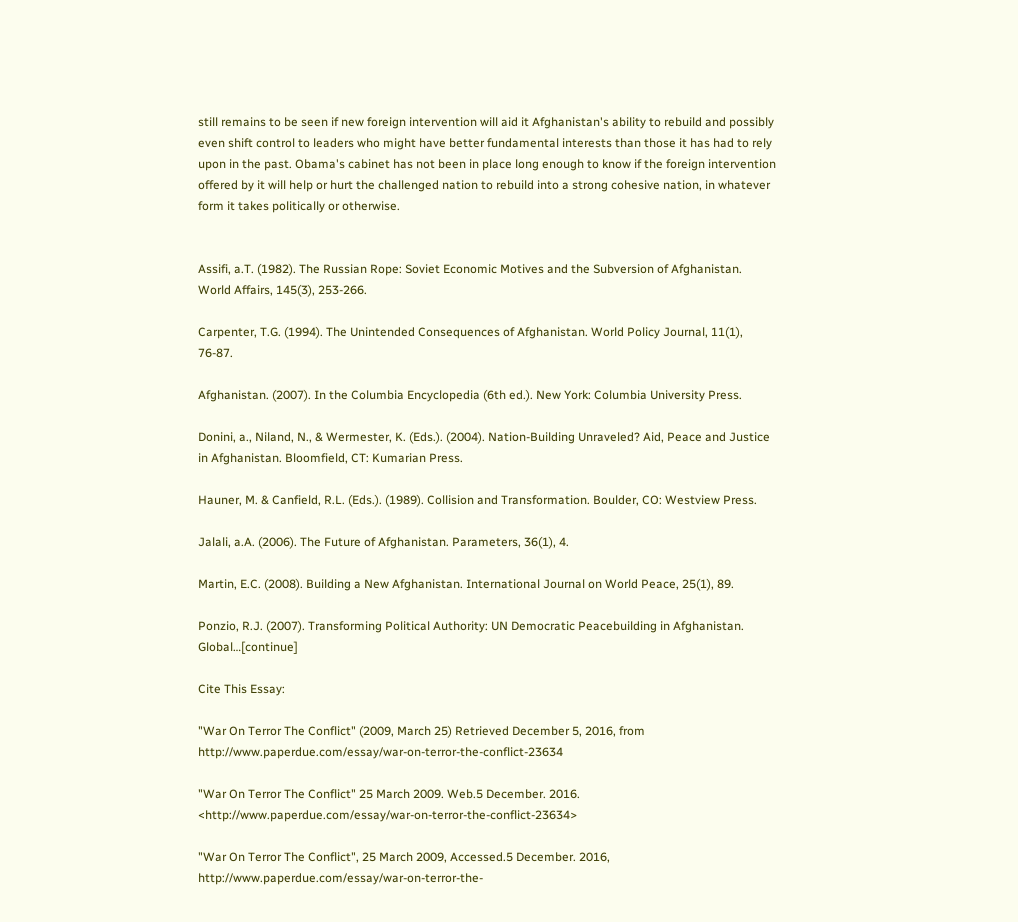still remains to be seen if new foreign intervention will aid it Afghanistan's ability to rebuild and possibly even shift control to leaders who might have better fundamental interests than those it has had to rely upon in the past. Obama's cabinet has not been in place long enough to know if the foreign intervention offered by it will help or hurt the challenged nation to rebuild into a strong cohesive nation, in whatever form it takes politically or otherwise.


Assifi, a.T. (1982). The Russian Rope: Soviet Economic Motives and the Subversion of Afghanistan. World Affairs, 145(3), 253-266.

Carpenter, T.G. (1994). The Unintended Consequences of Afghanistan. World Policy Journal, 11(1), 76-87.

Afghanistan. (2007). In the Columbia Encyclopedia (6th ed.). New York: Columbia University Press.

Donini, a., Niland, N., & Wermester, K. (Eds.). (2004). Nation-Building Unraveled? Aid, Peace and Justice in Afghanistan. Bloomfield, CT: Kumarian Press.

Hauner, M. & Canfield, R.L. (Eds.). (1989). Collision and Transformation. Boulder, CO: Westview Press.

Jalali, a.A. (2006). The Future of Afghanistan. Parameters, 36(1), 4.

Martin, E.C. (2008). Building a New Afghanistan. International Journal on World Peace, 25(1), 89.

Ponzio, R.J. (2007). Transforming Political Authority: UN Democratic Peacebuilding in Afghanistan. Global…[continue]

Cite This Essay:

"War On Terror The Conflict" (2009, March 25) Retrieved December 5, 2016, from http://www.paperdue.com/essay/war-on-terror-the-conflict-23634

"War On Terror The Conflict" 25 March 2009. Web.5 December. 2016. <http://www.paperdue.com/essay/war-on-terror-the-conflict-23634>

"War On Terror The Conflict", 25 March 2009, Accessed.5 December. 2016, http://www.paperdue.com/essay/war-on-terror-the-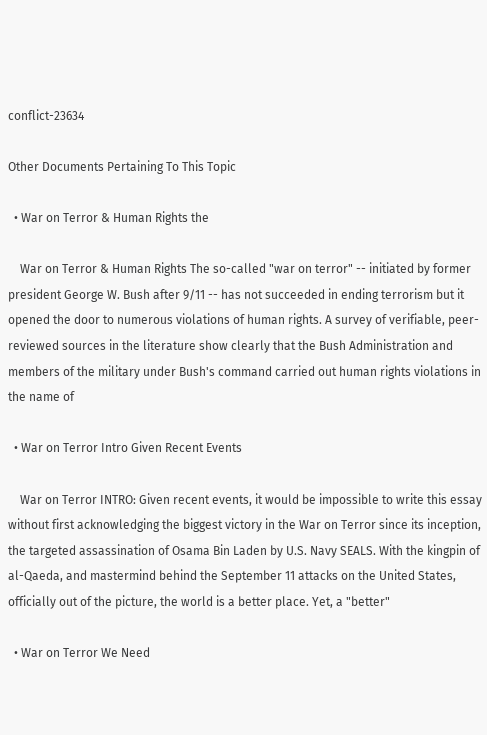conflict-23634

Other Documents Pertaining To This Topic

  • War on Terror & Human Rights the

    War on Terror & Human Rights The so-called "war on terror" -- initiated by former president George W. Bush after 9/11 -- has not succeeded in ending terrorism but it opened the door to numerous violations of human rights. A survey of verifiable, peer-reviewed sources in the literature show clearly that the Bush Administration and members of the military under Bush's command carried out human rights violations in the name of

  • War on Terror Intro Given Recent Events

    War on Terror INTRO: Given recent events, it would be impossible to write this essay without first acknowledging the biggest victory in the War on Terror since its inception, the targeted assassination of Osama Bin Laden by U.S. Navy SEALS. With the kingpin of al-Qaeda, and mastermind behind the September 11 attacks on the United States, officially out of the picture, the world is a better place. Yet, a "better"

  • War on Terror We Need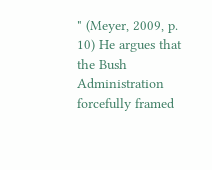" (Meyer, 2009, p. 10) He argues that the Bush Administration forcefully framed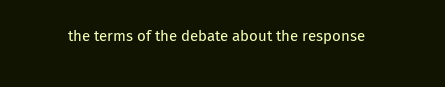the terms of the debate about the response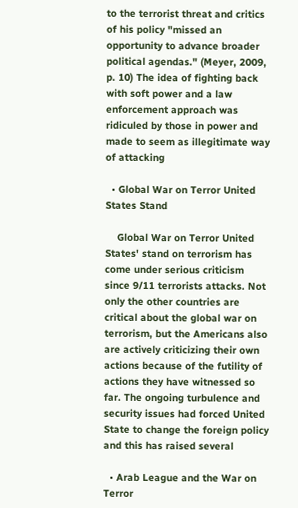to the terrorist threat and critics of his policy "missed an opportunity to advance broader political agendas." (Meyer, 2009, p. 10) The idea of fighting back with soft power and a law enforcement approach was ridiculed by those in power and made to seem as illegitimate way of attacking

  • Global War on Terror United States Stand

    Global War on Terror United States' stand on terrorism has come under serious criticism since 9/11 terrorists attacks. Not only the other countries are critical about the global war on terrorism, but the Americans also are actively criticizing their own actions because of the futility of actions they have witnessed so far. The ongoing turbulence and security issues had forced United State to change the foreign policy and this has raised several

  • Arab League and the War on Terror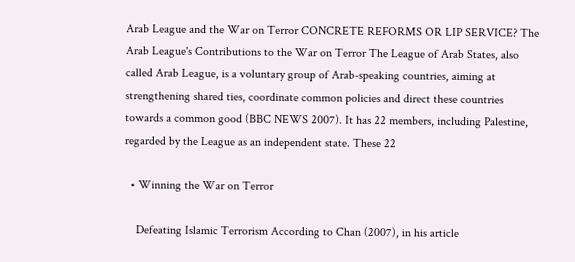Arab League and the War on Terror CONCRETE REFORMS OR LIP SERVICE? The Arab League's Contributions to the War on Terror The League of Arab States, also called Arab League, is a voluntary group of Arab-speaking countries, aiming at strengthening shared ties, coordinate common policies and direct these countries towards a common good (BBC NEWS 2007). It has 22 members, including Palestine, regarded by the League as an independent state. These 22

  • Winning the War on Terror

    Defeating Islamic Terrorism According to Chan (2007), in his article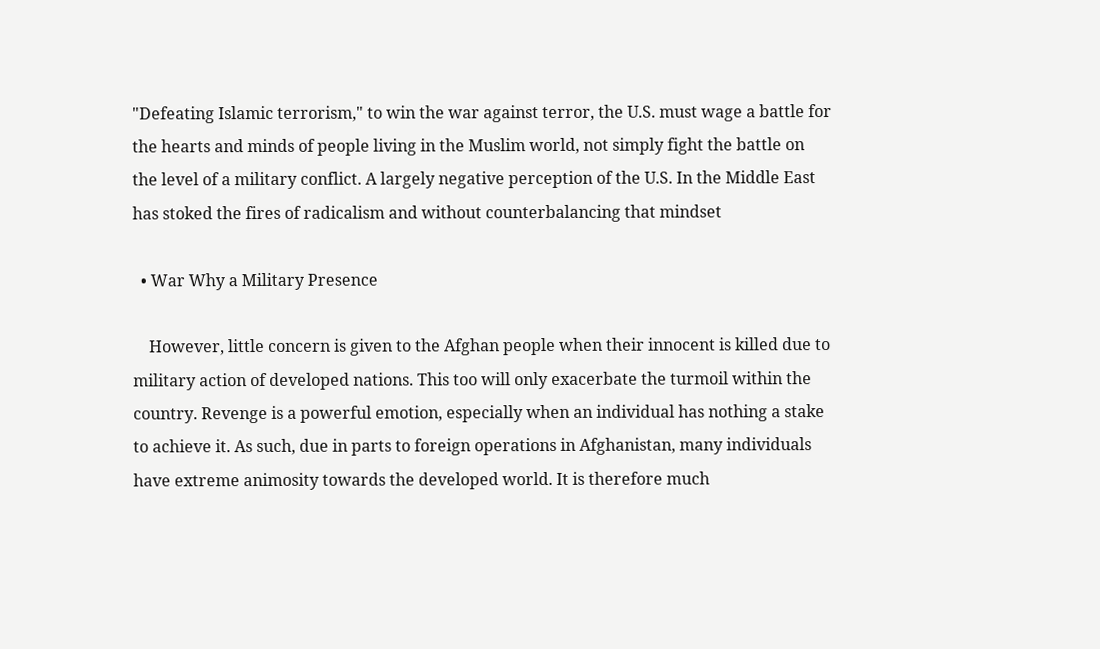"Defeating Islamic terrorism," to win the war against terror, the U.S. must wage a battle for the hearts and minds of people living in the Muslim world, not simply fight the battle on the level of a military conflict. A largely negative perception of the U.S. In the Middle East has stoked the fires of radicalism and without counterbalancing that mindset

  • War Why a Military Presence

    However, little concern is given to the Afghan people when their innocent is killed due to military action of developed nations. This too will only exacerbate the turmoil within the country. Revenge is a powerful emotion, especially when an individual has nothing a stake to achieve it. As such, due in parts to foreign operations in Afghanistan, many individuals have extreme animosity towards the developed world. It is therefore much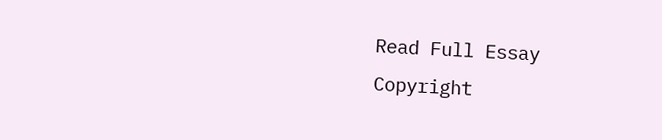Read Full Essay
Copyright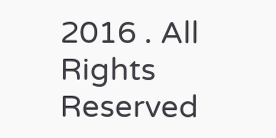2016 . All Rights Reserved